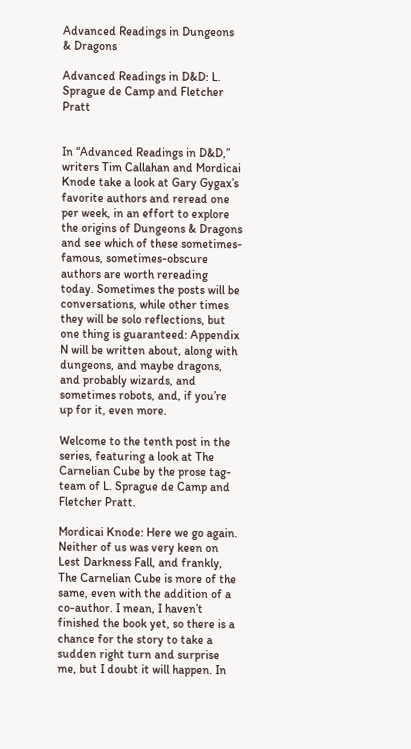Advanced Readings in Dungeons & Dragons

Advanced Readings in D&D: L. Sprague de Camp and Fletcher Pratt


In “Advanced Readings in D&D,” writers Tim Callahan and Mordicai Knode take a look at Gary Gygax’s favorite authors and reread one per week, in an effort to explore the origins of Dungeons & Dragons and see which of these sometimes-famous, sometimes-obscure authors are worth rereading today. Sometimes the posts will be conversations, while other times they will be solo reflections, but one thing is guaranteed: Appendix N will be written about, along with dungeons, and maybe dragons, and probably wizards, and sometimes robots, and, if you’re up for it, even more.

Welcome to the tenth post in the series, featuring a look at The Carnelian Cube by the prose tag-team of L. Sprague de Camp and Fletcher Pratt.

Mordicai Knode: Here we go again. Neither of us was very keen on Lest Darkness Fall, and frankly, The Carnelian Cube is more of the same, even with the addition of a co-author. I mean, I haven’t finished the book yet, so there is a chance for the story to take a sudden right turn and surprise me, but I doubt it will happen. In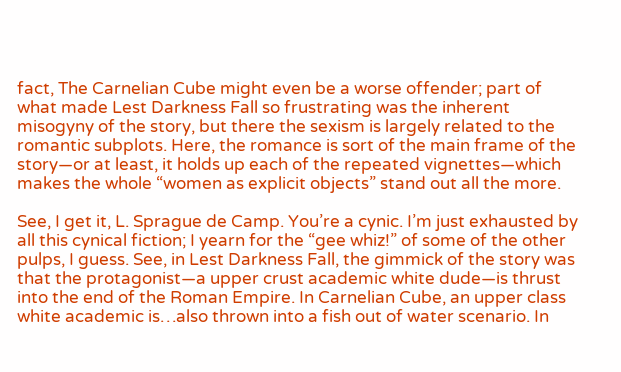fact, The Carnelian Cube might even be a worse offender; part of what made Lest Darkness Fall so frustrating was the inherent misogyny of the story, but there the sexism is largely related to the romantic subplots. Here, the romance is sort of the main frame of the story—or at least, it holds up each of the repeated vignettes—which makes the whole “women as explicit objects” stand out all the more.

See, I get it, L. Sprague de Camp. You’re a cynic. I’m just exhausted by all this cynical fiction; I yearn for the “gee whiz!” of some of the other pulps, I guess. See, in Lest Darkness Fall, the gimmick of the story was that the protagonist—a upper crust academic white dude—is thrust into the end of the Roman Empire. In Carnelian Cube, an upper class white academic is…also thrown into a fish out of water scenario. In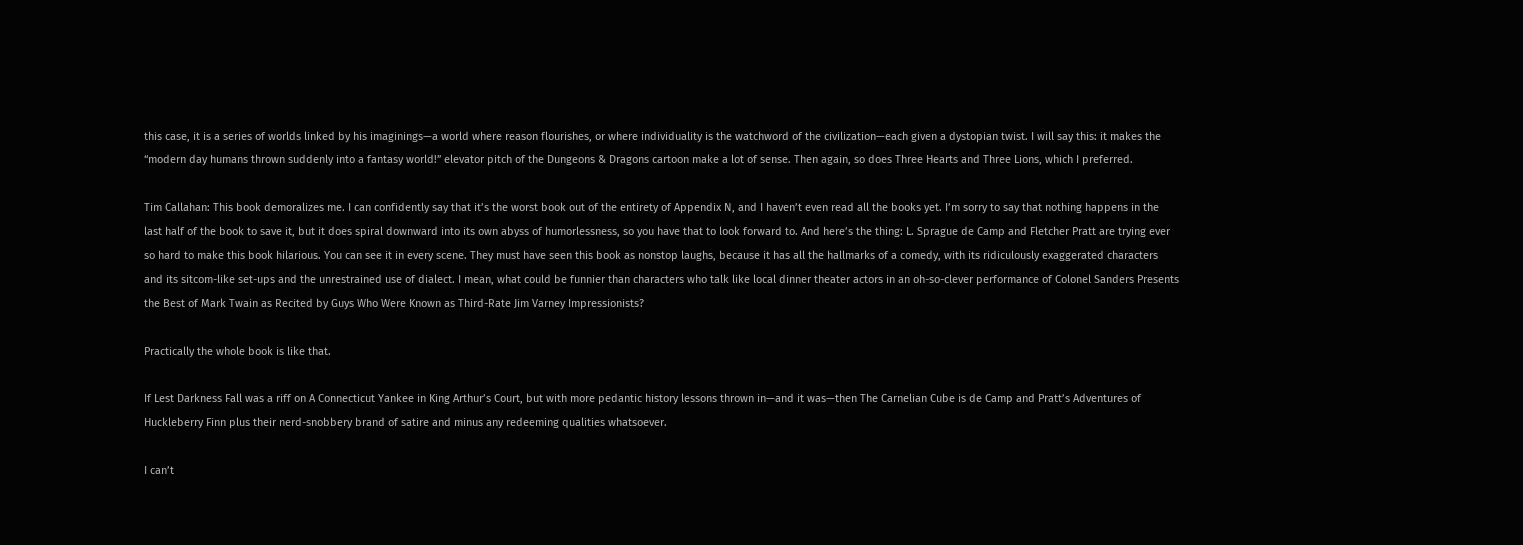this case, it is a series of worlds linked by his imaginings—a world where reason flourishes, or where individuality is the watchword of the civilization—each given a dystopian twist. I will say this: it makes the “modern day humans thrown suddenly into a fantasy world!” elevator pitch of the Dungeons & Dragons cartoon make a lot of sense. Then again, so does Three Hearts and Three Lions, which I preferred.

Tim Callahan: This book demoralizes me. I can confidently say that it’s the worst book out of the entirety of Appendix N, and I haven’t even read all the books yet. I’m sorry to say that nothing happens in the last half of the book to save it, but it does spiral downward into its own abyss of humorlessness, so you have that to look forward to. And here’s the thing: L. Sprague de Camp and Fletcher Pratt are trying ever so hard to make this book hilarious. You can see it in every scene. They must have seen this book as nonstop laughs, because it has all the hallmarks of a comedy, with its ridiculously exaggerated characters and its sitcom-like set-ups and the unrestrained use of dialect. I mean, what could be funnier than characters who talk like local dinner theater actors in an oh-so-clever performance of Colonel Sanders Presents the Best of Mark Twain as Recited by Guys Who Were Known as Third-Rate Jim Varney Impressionists?

Practically the whole book is like that.

If Lest Darkness Fall was a riff on A Connecticut Yankee in King Arthur’s Court, but with more pedantic history lessons thrown in—and it was—then The Carnelian Cube is de Camp and Pratt’s Adventures of Huckleberry Finn plus their nerd-snobbery brand of satire and minus any redeeming qualities whatsoever.

I can’t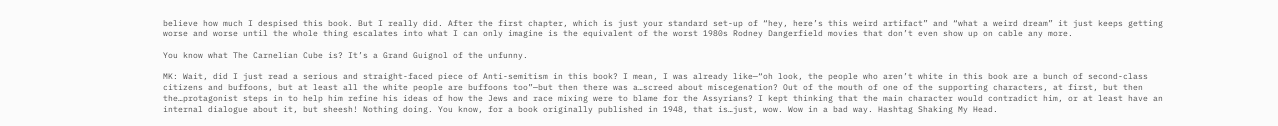believe how much I despised this book. But I really did. After the first chapter, which is just your standard set-up of “hey, here’s this weird artifact” and “what a weird dream” it just keeps getting worse and worse until the whole thing escalates into what I can only imagine is the equivalent of the worst 1980s Rodney Dangerfield movies that don’t even show up on cable any more.

You know what The Carnelian Cube is? It’s a Grand Guignol of the unfunny.

MK: Wait, did I just read a serious and straight-faced piece of Anti-semitism in this book? I mean, I was already like—“oh look, the people who aren’t white in this book are a bunch of second-class citizens and buffoons, but at least all the white people are buffoons too”—but then there was a…screed about miscegenation? Out of the mouth of one of the supporting characters, at first, but then the…protagonist steps in to help him refine his ideas of how the Jews and race mixing were to blame for the Assyrians? I kept thinking that the main character would contradict him, or at least have an internal dialogue about it, but sheesh! Nothing doing. You know, for a book originally published in 1948, that is…just, wow. Wow in a bad way. Hashtag Shaking My Head.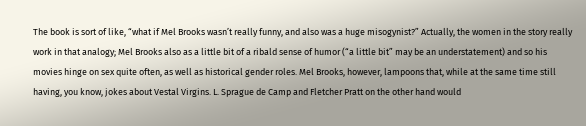The book is sort of like, “what if Mel Brooks wasn’t really funny, and also was a huge misogynist?” Actually, the women in the story really work in that analogy; Mel Brooks also as a little bit of a ribald sense of humor (“a little bit” may be an understatement) and so his movies hinge on sex quite often, as well as historical gender roles. Mel Brooks, however, lampoons that, while at the same time still having, you know, jokes about Vestal Virgins. L. Sprague de Camp and Fletcher Pratt on the other hand would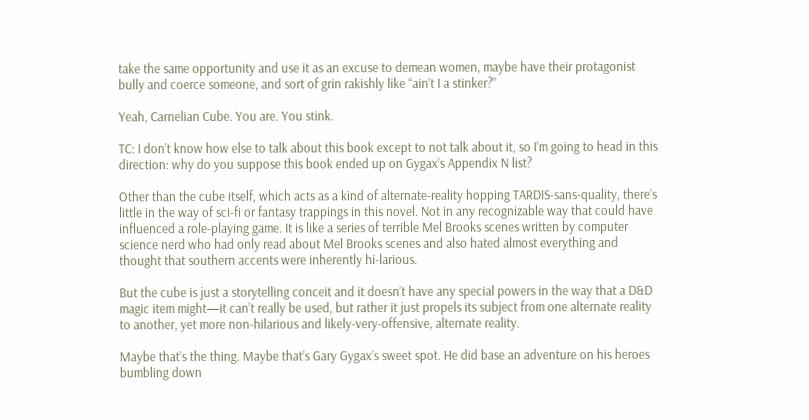take the same opportunity and use it as an excuse to demean women, maybe have their protagonist bully and coerce someone, and sort of grin rakishly like “ain’t I a stinker?”

Yeah, Carnelian Cube. You are. You stink.

TC: I don’t know how else to talk about this book except to not talk about it, so I’m going to head in this direction: why do you suppose this book ended up on Gygax’s Appendix N list?

Other than the cube itself, which acts as a kind of alternate-reality hopping TARDIS-sans-quality, there’s little in the way of sci-fi or fantasy trappings in this novel. Not in any recognizable way that could have influenced a role-playing game. It is like a series of terrible Mel Brooks scenes written by computer science nerd who had only read about Mel Brooks scenes and also hated almost everything and thought that southern accents were inherently hi-larious.

But the cube is just a storytelling conceit and it doesn’t have any special powers in the way that a D&D magic item might—it can’t really be used, but rather it just propels its subject from one alternate reality to another, yet more non-hilarious and likely-very-offensive, alternate reality.

Maybe that’s the thing. Maybe that’s Gary Gygax’s sweet spot. He did base an adventure on his heroes bumbling down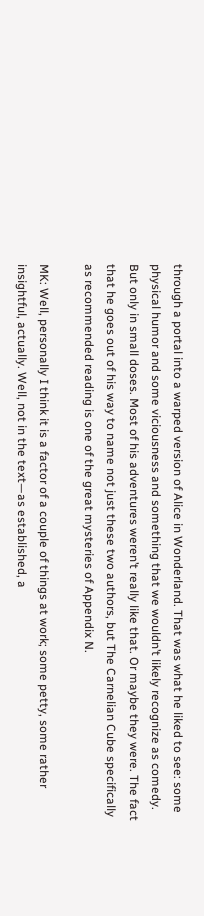through a portal into a warped version of Alice in Wonderland. That was what he liked to see: some physical humor and some viciousness and something that we wouldn’t likely recognize as comedy. But only in small doses. Most of his adventures weren’t really like that. Or maybe they were. The fact that he goes out of his way to name not just these two authors, but The Carnelian Cube specifically as recommended reading is one of the great mysteries of Appendix N.

MK: Well, personally I think it is a factor of a couple of things at work; some petty, some rather insightful, actually. Well, not in the text—as established, a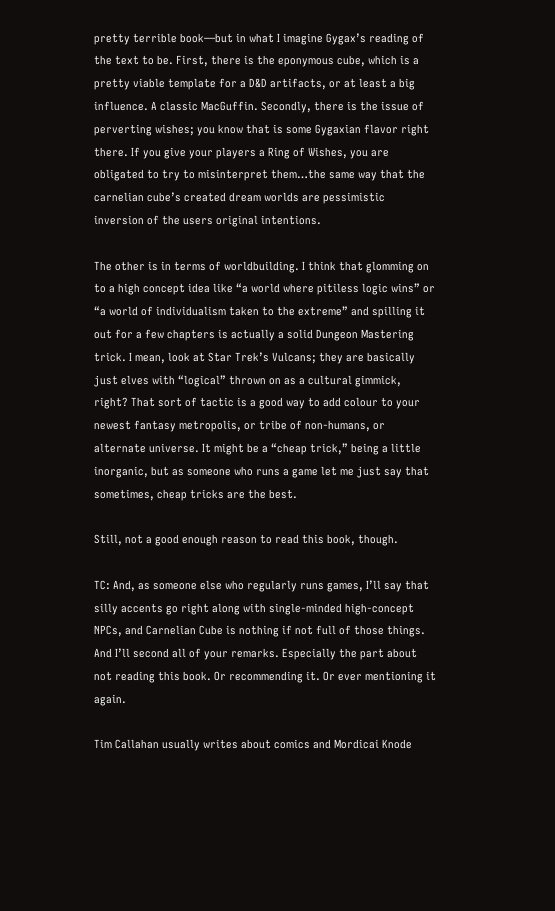pretty terrible book—but in what I imagine Gygax’s reading of the text to be. First, there is the eponymous cube, which is a pretty viable template for a D&D artifacts, or at least a big influence. A classic MacGuffin. Secondly, there is the issue of perverting wishes; you know that is some Gygaxian flavor right there. If you give your players a Ring of Wishes, you are obligated to try to misinterpret them…the same way that the carnelian cube’s created dream worlds are pessimistic inversion of the users original intentions.

The other is in terms of worldbuilding. I think that glomming on to a high concept idea like “a world where pitiless logic wins” or “a world of individualism taken to the extreme” and spilling it out for a few chapters is actually a solid Dungeon Mastering trick. I mean, look at Star Trek’s Vulcans; they are basically just elves with “logical” thrown on as a cultural gimmick, right? That sort of tactic is a good way to add colour to your newest fantasy metropolis, or tribe of non-humans, or alternate universe. It might be a “cheap trick,” being a little inorganic, but as someone who runs a game let me just say that sometimes, cheap tricks are the best.

Still, not a good enough reason to read this book, though.

TC: And, as someone else who regularly runs games, I’ll say that silly accents go right along with single-minded high-concept NPCs, and Carnelian Cube is nothing if not full of those things. And I’ll second all of your remarks. Especially the part about not reading this book. Or recommending it. Or ever mentioning it again.

Tim Callahan usually writes about comics and Mordicai Knode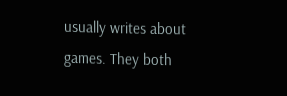usually writes about games. They both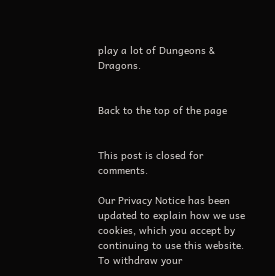play a lot of Dungeons & Dragons.


Back to the top of the page


This post is closed for comments.

Our Privacy Notice has been updated to explain how we use cookies, which you accept by continuing to use this website. To withdraw your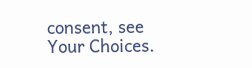consent, see Your Choices.